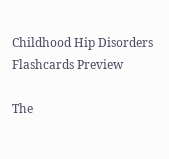Childhood Hip Disorders Flashcards Preview

The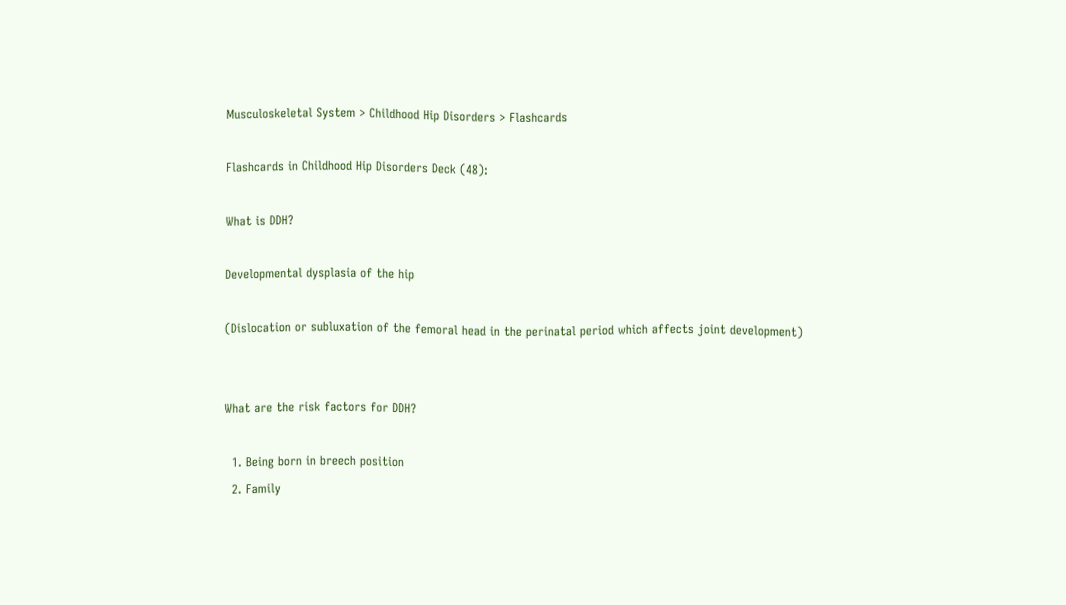Musculoskeletal System > Childhood Hip Disorders > Flashcards

Flashcards in Childhood Hip Disorders Deck (48):

What is DDH?

Developmental dysplasia of the hip

(Dislocation or subluxation of the femoral head in the perinatal period which affects joint development)


What are the risk factors for DDH?

  1. Being born in breech position
  2. Family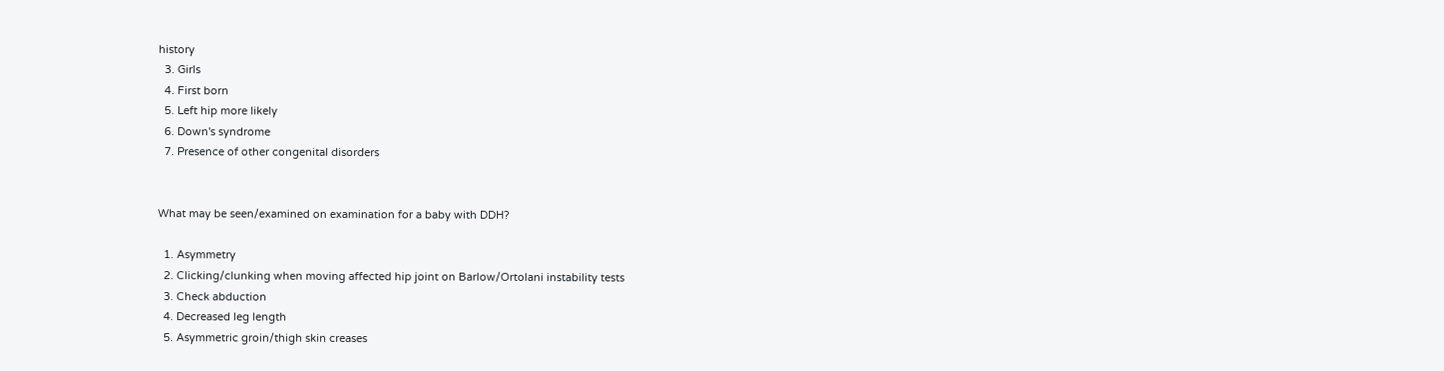history
  3. Girls
  4. First born
  5. Left hip more likely
  6. Down's syndrome
  7. Presence of other congenital disorders


What may be seen/examined on examination for a baby with DDH?

  1. Asymmetry
  2. Clicking/clunking when moving affected hip joint on Barlow/Ortolani instability tests
  3. Check abduction
  4. Decreased leg length
  5. Asymmetric groin/thigh skin creases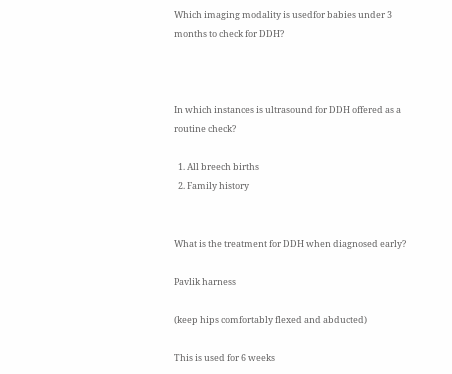Which imaging modality is usedfor babies under 3 months to check for DDH?



In which instances is ultrasound for DDH offered as a routine check?

  1. All breech births
  2. Family history


What is the treatment for DDH when diagnosed early?

Pavlik harness

(keep hips comfortably flexed and abducted)

This is used for 6 weeks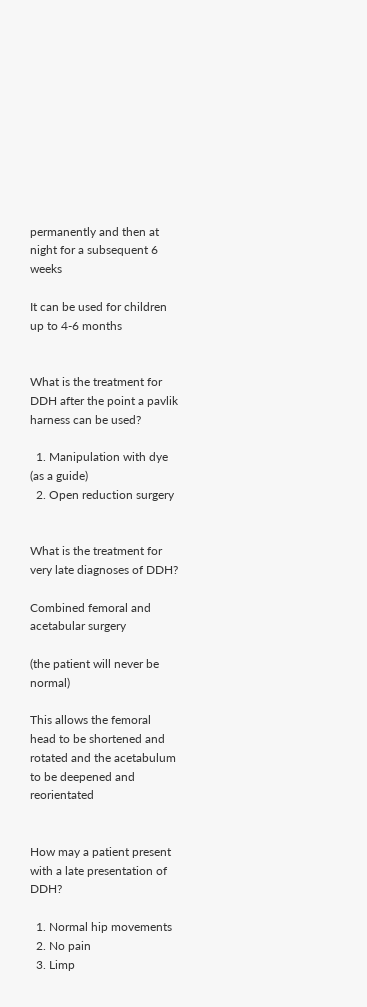permanently and then at night for a subsequent 6 weeks

It can be used for children up to 4-6 months


What is the treatment for DDH after the point a pavlik harness can be used?

  1. Manipulation with dye (as a guide)
  2. Open reduction surgery


What is the treatment for very late diagnoses of DDH?

Combined femoral and acetabular surgery

(the patient will never be normal)

This allows the femoral head to be shortened and rotated and the acetabulum to be deepened and reorientated


How may a patient present with a late presentation of DDH?

  1. Normal hip movements
  2. No pain
  3. Limp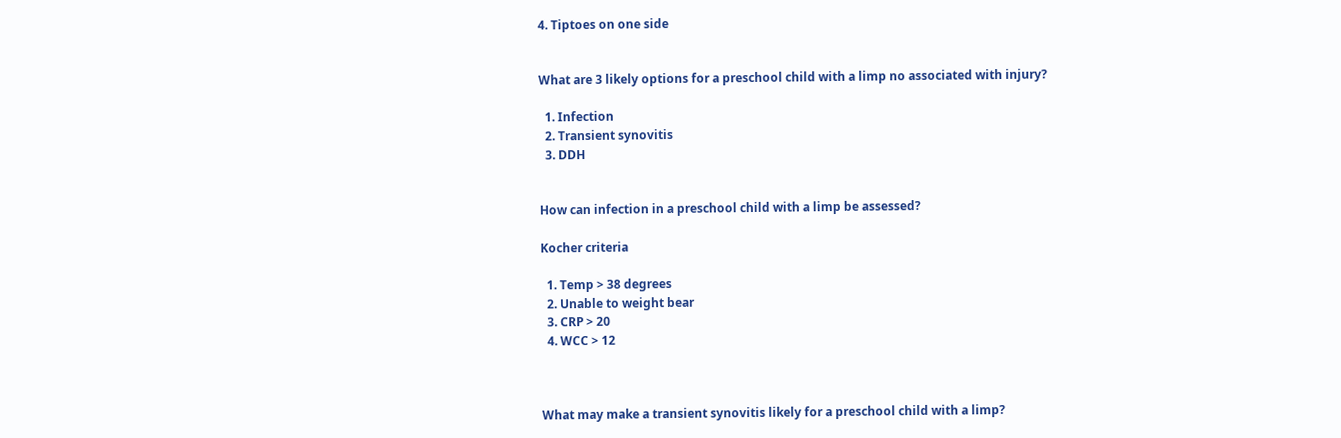4. Tiptoes on one side


What are 3 likely options for a preschool child with a limp no associated with injury?

  1. Infection
  2. Transient synovitis
  3. DDH


How can infection in a preschool child with a limp be assessed?

Kocher criteria

  1. Temp > 38 degrees
  2. Unable to weight bear
  3. CRP > 20
  4. WCC > 12



What may make a transient synovitis likely for a preschool child with a limp?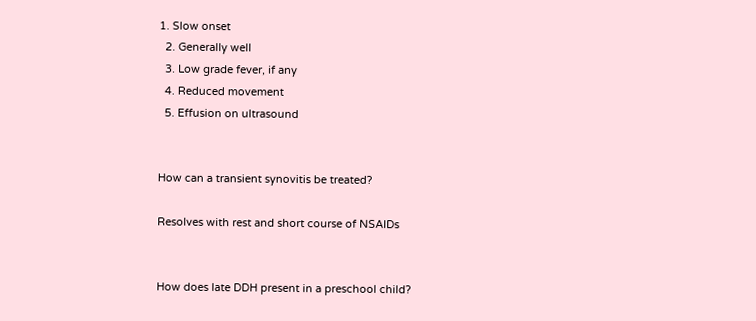1. Slow onset
  2. Generally well
  3. Low grade fever, if any
  4. Reduced movement
  5. Effusion on ultrasound


How can a transient synovitis be treated?

Resolves with rest and short course of NSAIDs


How does late DDH present in a preschool child?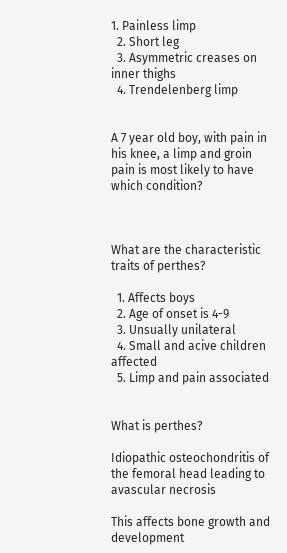1. Painless limp
  2. Short leg
  3. Asymmetric creases on inner thighs
  4. Trendelenberg limp


A 7 year old boy, with pain in his knee, a limp and groin pain is most likely to have which condition?



What are the characteristic traits of perthes?

  1. Affects boys
  2. Age of onset is 4-9
  3. Unsually unilateral
  4. Small and acive children affected
  5. Limp and pain associated


What is perthes?

Idiopathic osteochondritis of the femoral head leading to avascular necrosis

This affects bone growth and development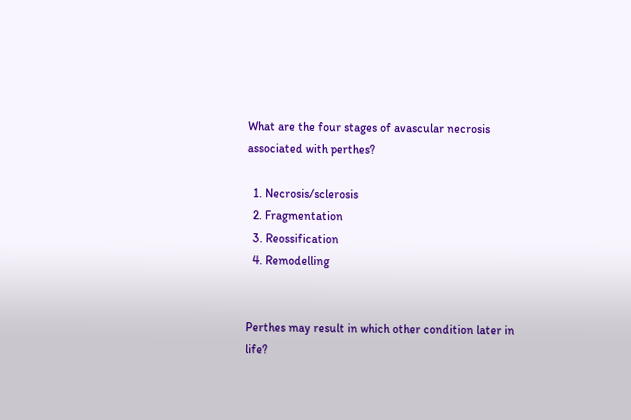What are the four stages of avascular necrosis associated with perthes?

  1. Necrosis/sclerosis
  2. Fragmentation
  3. Reossification
  4. Remodelling


Perthes may result in which other condition later in life?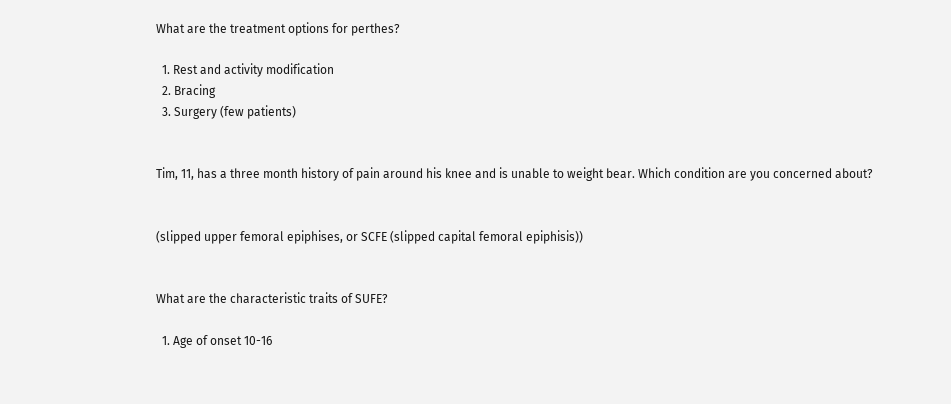What are the treatment options for perthes?

  1. Rest and activity modification
  2. Bracing
  3. Surgery (few patients)


Tim, 11, has a three month history of pain around his knee and is unable to weight bear. Which condition are you concerned about?


(slipped upper femoral epiphises, or SCFE (slipped capital femoral epiphisis))


What are the characteristic traits of SUFE?

  1. Age of onset 10-16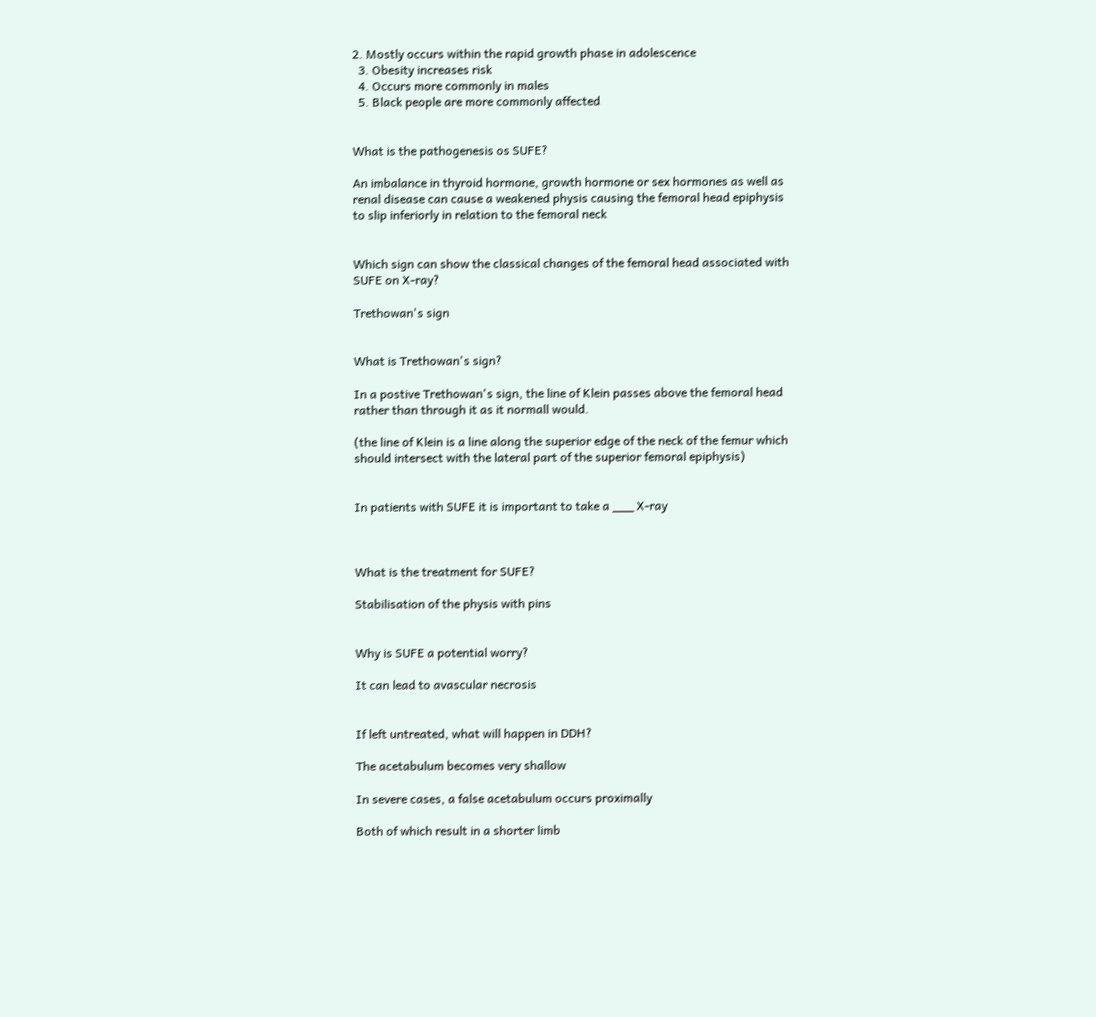2. Mostly occurs within the rapid growth phase in adolescence
  3. Obesity increases risk
  4. Occurs more commonly in males
  5. Black people are more commonly affected


What is the pathogenesis os SUFE?

An imbalance in thyroid hormone, growth hormone or sex hormones as well as renal disease can cause a weakened physis causing the femoral head epiphysis to slip inferiorly in relation to the femoral neck


Which sign can show the classical changes of the femoral head associated with SUFE on X-ray?

Trethowan's sign


What is Trethowan's sign?

In a postive Trethowan's sign, the line of Klein passes above the femoral head rather than through it as it normall would.

(the line of Klein is a line along the superior edge of the neck of the femur which should intersect with the lateral part of the superior femoral epiphysis)


In patients with SUFE it is important to take a ___ X-ray



What is the treatment for SUFE?

Stabilisation of the physis with pins


Why is SUFE a potential worry?

It can lead to avascular necrosis


If left untreated, what will happen in DDH?

The acetabulum becomes very shallow

In severe cases, a false acetabulum occurs proximally

Both of which result in a shorter limb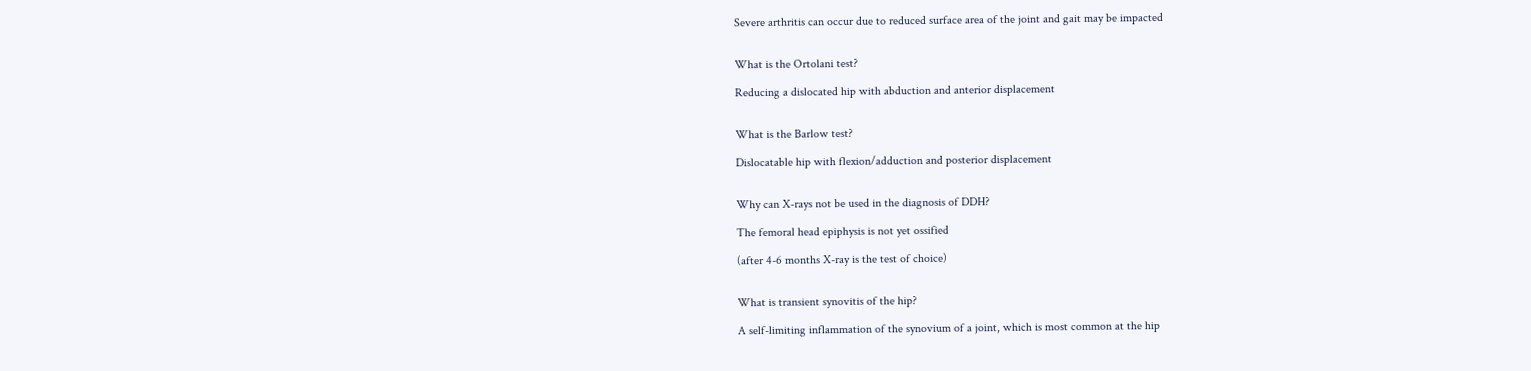Severe arthritis can occur due to reduced surface area of the joint and gait may be impacted


What is the Ortolani test?

Reducing a dislocated hip with abduction and anterior displacement


What is the Barlow test?

Dislocatable hip with flexion/adduction and posterior displacement


Why can X-rays not be used in the diagnosis of DDH?

The femoral head epiphysis is not yet ossified

(after 4-6 months X-ray is the test of choice)


What is transient synovitis of the hip?

A self-limiting inflammation of the synovium of a joint, which is most common at the hip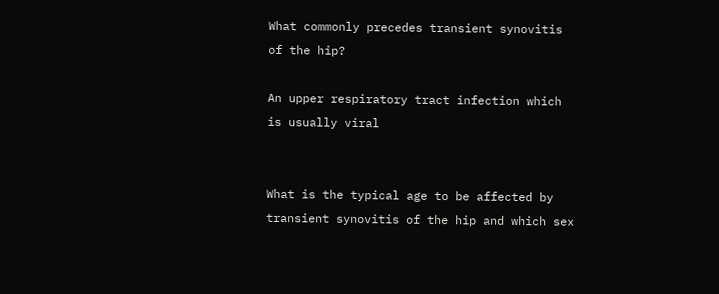What commonly precedes transient synovitis of the hip?

An upper respiratory tract infection which is usually viral


What is the typical age to be affected by transient synovitis of the hip and which sex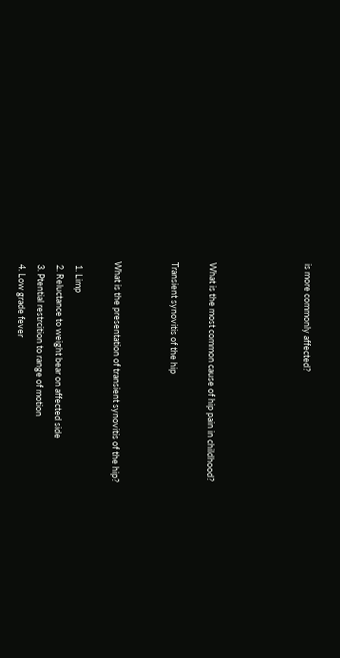is more commonly affected?




What is the most common cause of hip pain in childhood?

Transient synovitis of the hip


What is the presentation of transient synovitis of the hip?

  1. Limp
  2. Reluctance to weight bear on affected side
  3. Ptential restrcition to range of motion
  4. Low grade fever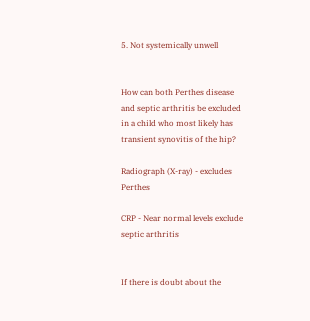5. Not systemically unwell


How can both Perthes disease and septic arthritis be excluded in a child who most likely has transient synovitis of the hip?

Radiograph (X-ray) - excludes Perthes

CRP - Near normal levels exclude septic arthritis


If there is doubt about the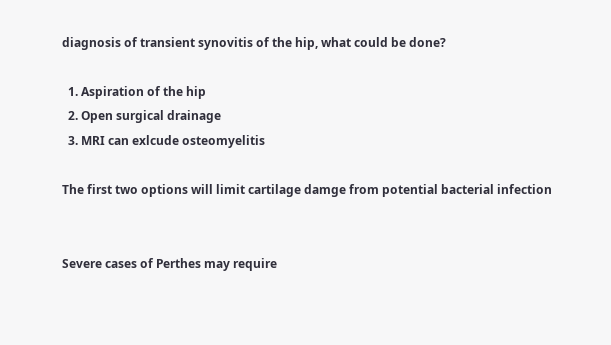diagnosis of transient synovitis of the hip, what could be done?

  1. Aspiration of the hip
  2. Open surgical drainage
  3. MRI can exlcude osteomyelitis

The first two options will limit cartilage damge from potential bacterial infection


Severe cases of Perthes may require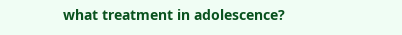what treatment in adolescence?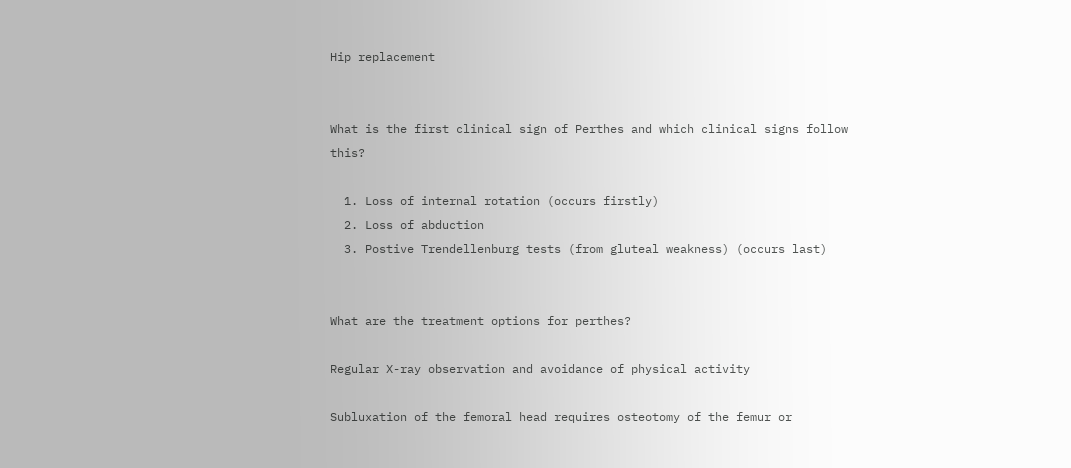Hip replacement


What is the first clinical sign of Perthes and which clinical signs follow this?

  1. Loss of internal rotation (occurs firstly)
  2. Loss of abduction
  3. Postive Trendellenburg tests (from gluteal weakness) (occurs last)


What are the treatment options for perthes?

Regular X-ray observation and avoidance of physical activity

Subluxation of the femoral head requires osteotomy of the femur or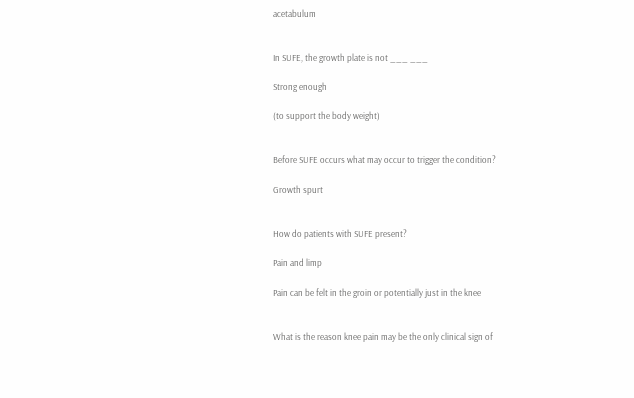acetabulum


In SUFE, the growth plate is not ___ ___

Strong enough

(to support the body weight)


Before SUFE occurs what may occur to trigger the condition?

Growth spurt


How do patients with SUFE present?

Pain and limp

Pain can be felt in the groin or potentially just in the knee


What is the reason knee pain may be the only clinical sign of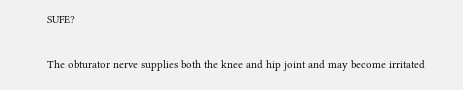SUFE?

The obturator nerve supplies both the knee and hip joint and may become irritated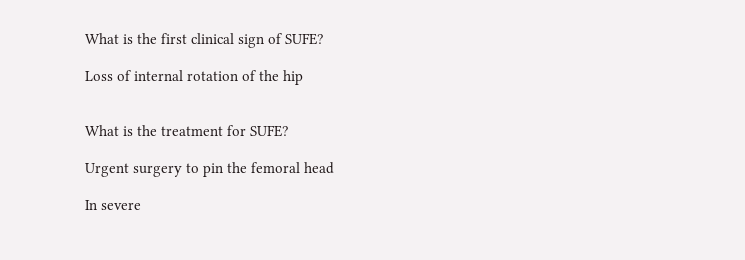What is the first clinical sign of SUFE?

Loss of internal rotation of the hip


What is the treatment for SUFE?

Urgent surgery to pin the femoral head

In severe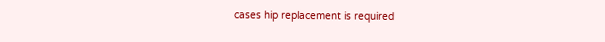cases hip replacement is required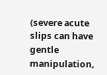(severe acute slips can have gentle manipulation,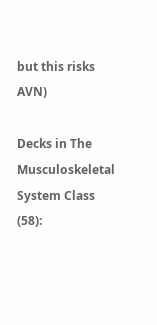but this risks AVN)

Decks in The Musculoskeletal System Class (58):